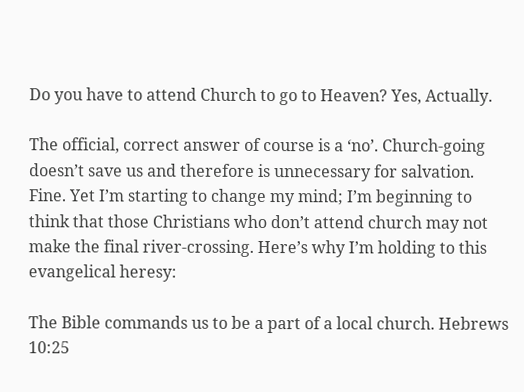Do you have to attend Church to go to Heaven? Yes, Actually.

The official, correct answer of course is a ‘no’. Church-going doesn’t save us and therefore is unnecessary for salvation. Fine. Yet I’m starting to change my mind; I’m beginning to think that those Christians who don’t attend church may not make the final river-crossing. Here’s why I’m holding to this evangelical heresy:

The Bible commands us to be a part of a local church. Hebrews 10:25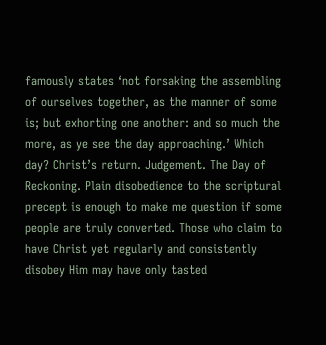famously states ‘not forsaking the assembling of ourselves together, as the manner of some is; but exhorting one another: and so much the more, as ye see the day approaching.’ Which day? Christ’s return. Judgement. The Day of Reckoning. Plain disobedience to the scriptural precept is enough to make me question if some people are truly converted. Those who claim to have Christ yet regularly and consistently disobey Him may have only tasted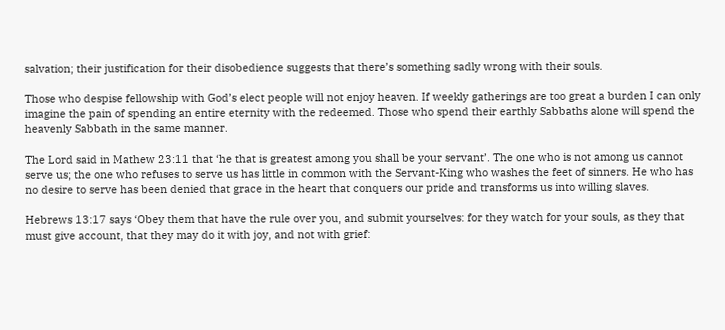salvation; their justification for their disobedience suggests that there’s something sadly wrong with their souls.

Those who despise fellowship with God’s elect people will not enjoy heaven. If weekly gatherings are too great a burden I can only imagine the pain of spending an entire eternity with the redeemed. Those who spend their earthly Sabbaths alone will spend the heavenly Sabbath in the same manner.

The Lord said in Mathew 23:11 that ‘he that is greatest among you shall be your servant’. The one who is not among us cannot serve us; the one who refuses to serve us has little in common with the Servant-King who washes the feet of sinners. He who has no desire to serve has been denied that grace in the heart that conquers our pride and transforms us into willing slaves.

Hebrews 13:17 says ‘Obey them that have the rule over you, and submit yourselves: for they watch for your souls, as they that must give account, that they may do it with joy, and not with grief: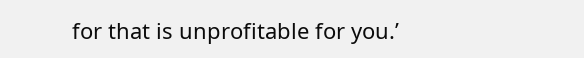for that is unprofitable for you.’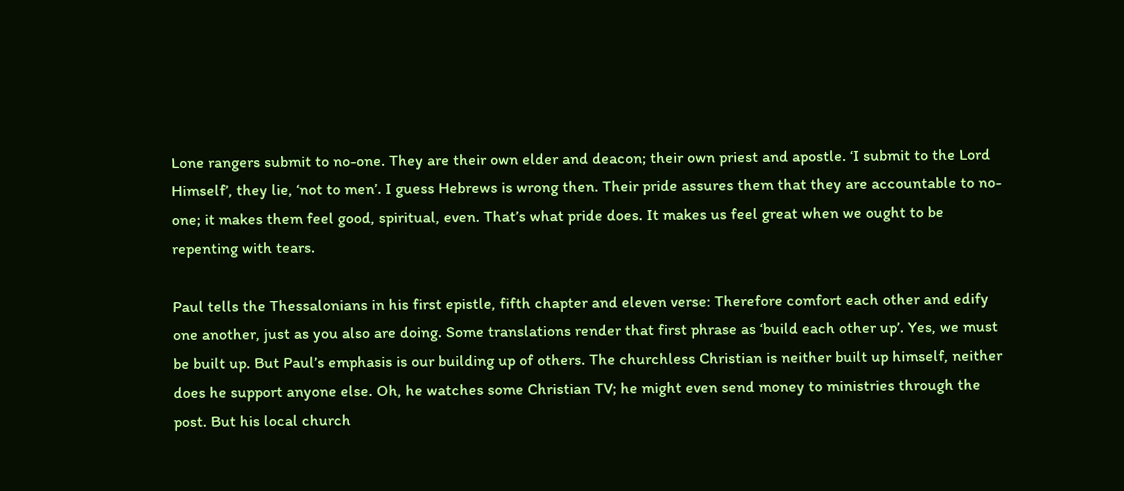Lone rangers submit to no-one. They are their own elder and deacon; their own priest and apostle. ‘I submit to the Lord Himself’, they lie, ‘not to men’. I guess Hebrews is wrong then. Their pride assures them that they are accountable to no-one; it makes them feel good, spiritual, even. That’s what pride does. It makes us feel great when we ought to be repenting with tears.

Paul tells the Thessalonians in his first epistle, fifth chapter and eleven verse: Therefore comfort each other and edify one another, just as you also are doing. Some translations render that first phrase as ‘build each other up’. Yes, we must be built up. But Paul’s emphasis is our building up of others. The churchless Christian is neither built up himself, neither does he support anyone else. Oh, he watches some Christian TV; he might even send money to ministries through the post. But his local church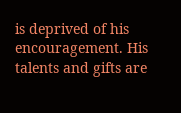is deprived of his encouragement. His talents and gifts are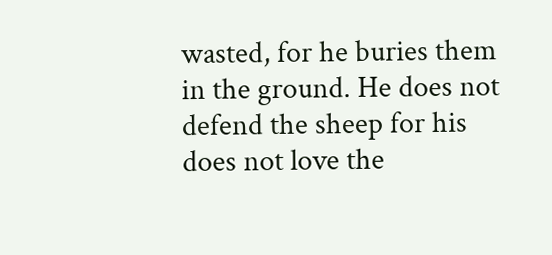wasted, for he buries them in the ground. He does not defend the sheep for his does not love the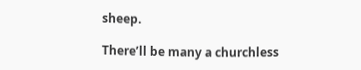sheep.

There’ll be many a churchless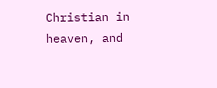Christian in heaven, and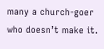many a church-goer who doesn’t make it.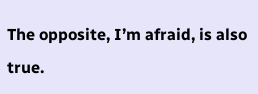The opposite, I’m afraid, is also true.